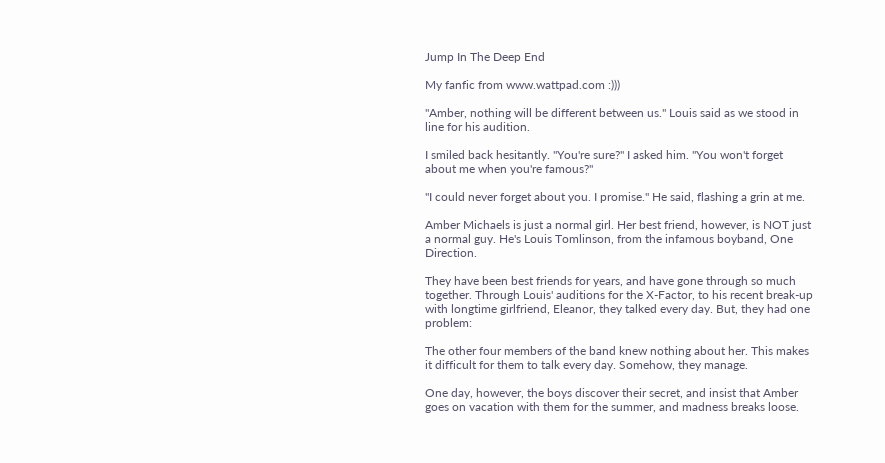Jump In The Deep End

My fanfic from www.wattpad.com :)))

"Amber, nothing will be different between us." Louis said as we stood in line for his audition.

I smiled back hesitantly. "You're sure?" I asked him. "You won't forget about me when you're famous?"

"I could never forget about you. I promise." He said, flashing a grin at me.

Amber Michaels is just a normal girl. Her best friend, however, is NOT just a normal guy. He's Louis Tomlinson, from the infamous boyband, One Direction.

They have been best friends for years, and have gone through so much together. Through Louis' auditions for the X-Factor, to his recent break-up with longtime girlfriend, Eleanor, they talked every day. But, they had one problem:

The other four members of the band knew nothing about her. This makes it difficult for them to talk every day. Somehow, they manage.

One day, however, the boys discover their secret, and insist that Amber goes on vacation with them for the summer, and madness breaks loose.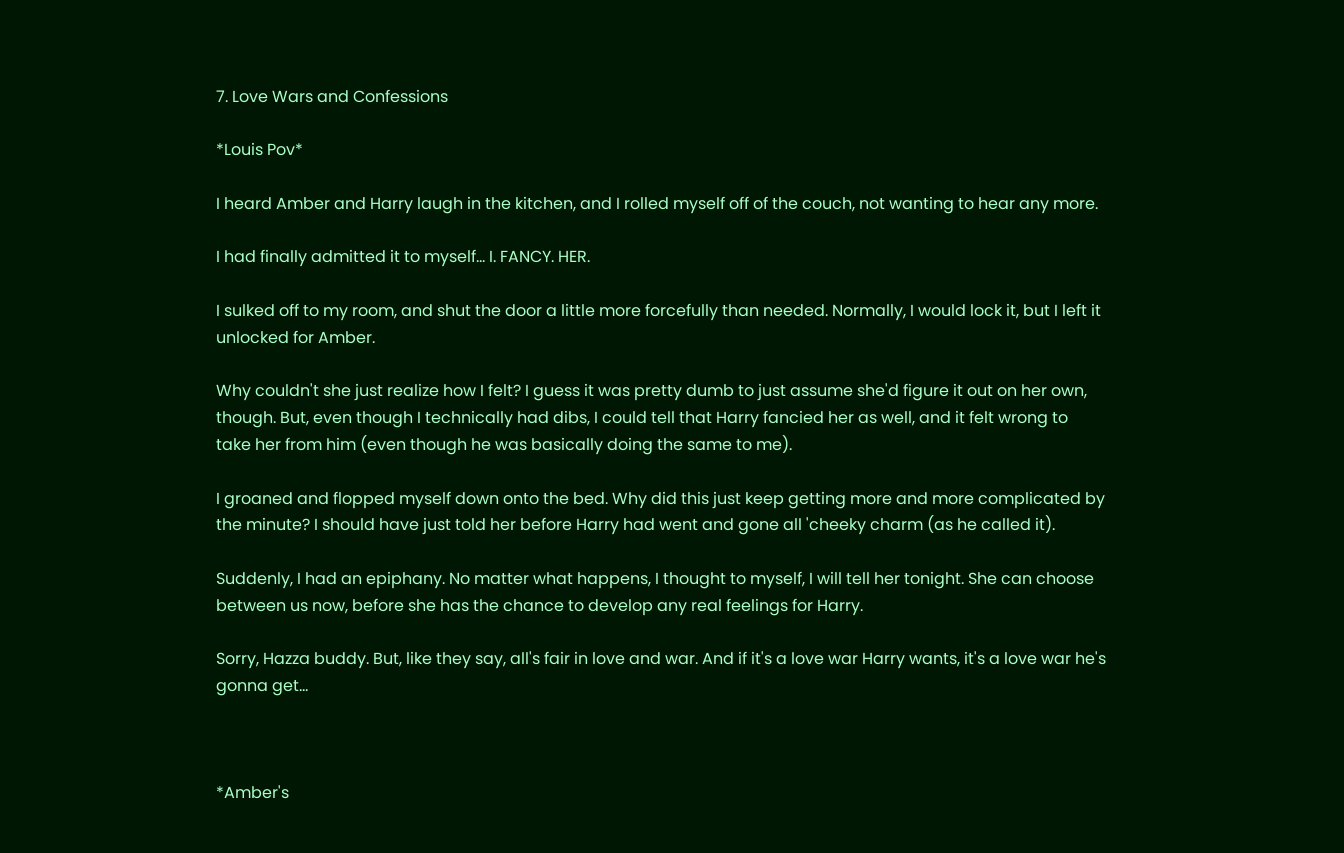7. Love Wars and Confessions

*Louis Pov*

I heard Amber and Harry laugh in the kitchen, and I rolled myself off of the couch, not wanting to hear any more.

I had finally admitted it to myself... I. FANCY. HER.

I sulked off to my room, and shut the door a little more forcefully than needed. Normally, I would lock it, but I left it unlocked for Amber.

Why couldn't she just realize how I felt? I guess it was pretty dumb to just assume she'd figure it out on her own, though. But, even though I technically had dibs, I could tell that Harry fancied her as well, and it felt wrong to take her from him (even though he was basically doing the same to me).

I groaned and flopped myself down onto the bed. Why did this just keep getting more and more complicated by the minute? I should have just told her before Harry had went and gone all 'cheeky charm (as he called it).

Suddenly, I had an epiphany. No matter what happens, I thought to myself, I will tell her tonight. She can choose between us now, before she has the chance to develop any real feelings for Harry.

Sorry, Hazza buddy. But, like they say, all's fair in love and war. And if it's a love war Harry wants, it's a love war he's gonna get...



*Amber's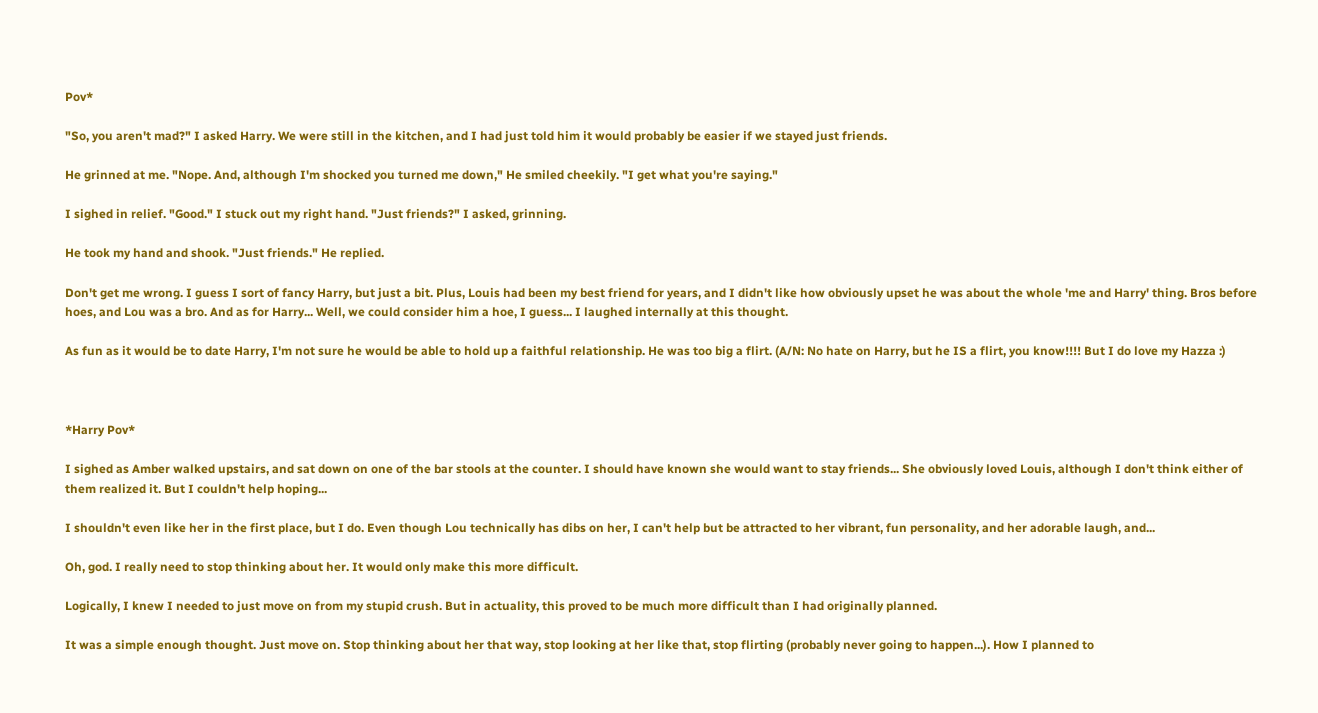Pov*

"So, you aren't mad?" I asked Harry. We were still in the kitchen, and I had just told him it would probably be easier if we stayed just friends.

He grinned at me. "Nope. And, although I'm shocked you turned me down," He smiled cheekily. "I get what you're saying."

I sighed in relief. "Good." I stuck out my right hand. "Just friends?" I asked, grinning.

He took my hand and shook. "Just friends." He replied.

Don't get me wrong. I guess I sort of fancy Harry, but just a bit. Plus, Louis had been my best friend for years, and I didn't like how obviously upset he was about the whole 'me and Harry' thing. Bros before hoes, and Lou was a bro. And as for Harry... Well, we could consider him a hoe, I guess... I laughed internally at this thought.

As fun as it would be to date Harry, I'm not sure he would be able to hold up a faithful relationship. He was too big a flirt. (A/N: No hate on Harry, but he IS a flirt, you know!!!! But I do love my Hazza :)



*Harry Pov*

I sighed as Amber walked upstairs, and sat down on one of the bar stools at the counter. I should have known she would want to stay friends... She obviously loved Louis, although I don't think either of them realized it. But I couldn't help hoping...

I shouldn't even like her in the first place, but I do. Even though Lou technically has dibs on her, I can't help but be attracted to her vibrant, fun personality, and her adorable laugh, and...

Oh, god. I really need to stop thinking about her. It would only make this more difficult.

Logically, I knew I needed to just move on from my stupid crush. But in actuality, this proved to be much more difficult than I had originally planned.

It was a simple enough thought. Just move on. Stop thinking about her that way, stop looking at her like that, stop flirting (probably never going to happen...). How I planned to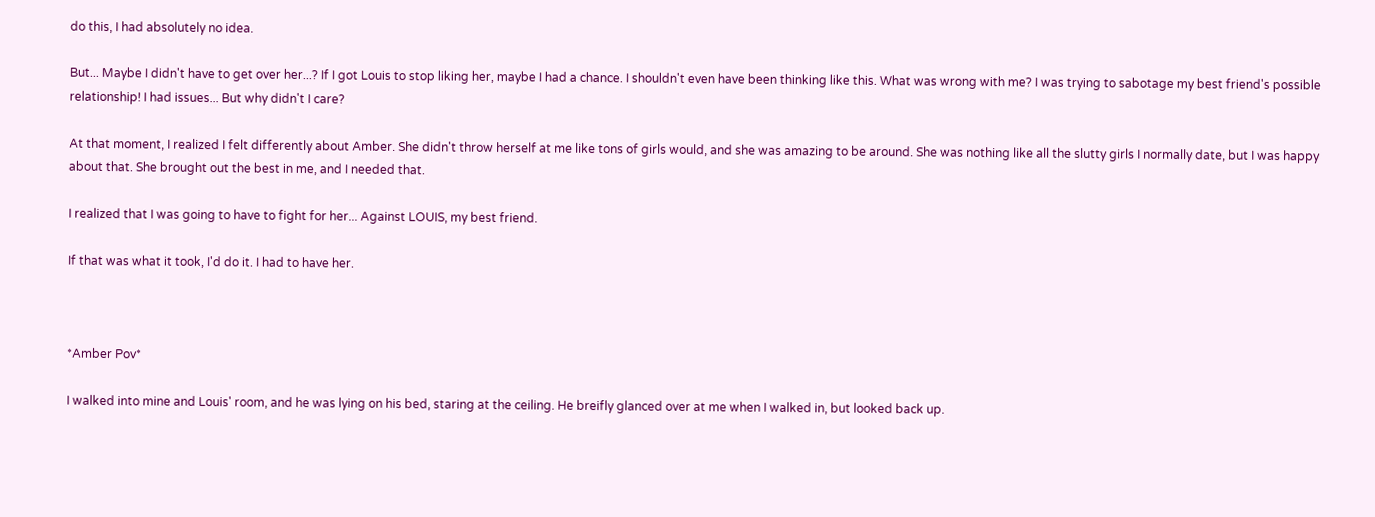do this, I had absolutely no idea.

But... Maybe I didn't have to get over her...? If I got Louis to stop liking her, maybe I had a chance. I shouldn't even have been thinking like this. What was wrong with me? I was trying to sabotage my best friend's possible relationship! I had issues... But why didn't I care?

At that moment, I realized I felt differently about Amber. She didn't throw herself at me like tons of girls would, and she was amazing to be around. She was nothing like all the slutty girls I normally date, but I was happy about that. She brought out the best in me, and I needed that.

I realized that I was going to have to fight for her... Against LOUIS, my best friend.

If that was what it took, I'd do it. I had to have her.



*Amber Pov*

I walked into mine and Louis' room, and he was lying on his bed, staring at the ceiling. He breifly glanced over at me when I walked in, but looked back up.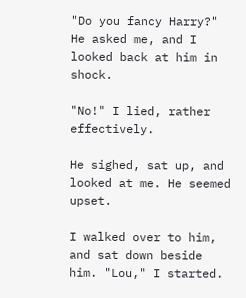"Do you fancy Harry?" He asked me, and I looked back at him in shock.

"No!" I lied, rather effectively.

He sighed, sat up, and looked at me. He seemed upset.

I walked over to him, and sat down beside him. "Lou," I started.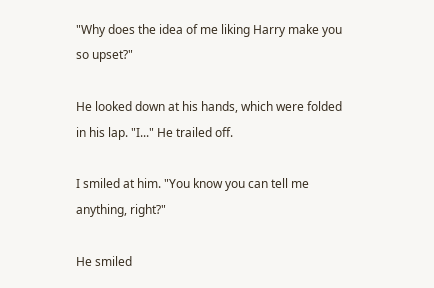"Why does the idea of me liking Harry make you so upset?"

He looked down at his hands, which were folded in his lap. "I..." He trailed off.

I smiled at him. "You know you can tell me anything, right?"

He smiled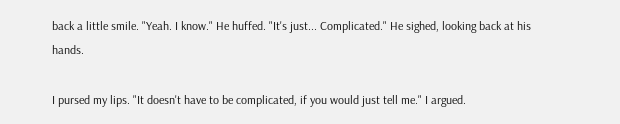back a little smile. "Yeah. I know." He huffed. "It's just... Complicated." He sighed, looking back at his hands.

I pursed my lips. "It doesn't have to be complicated, if you would just tell me." I argued.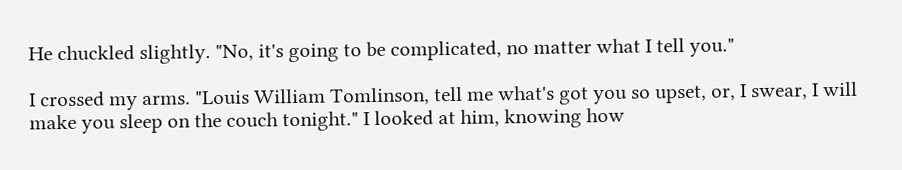He chuckled slightly. "No, it's going to be complicated, no matter what I tell you."

I crossed my arms. "Louis William Tomlinson, tell me what's got you so upset, or, I swear, I will make you sleep on the couch tonight." I looked at him, knowing how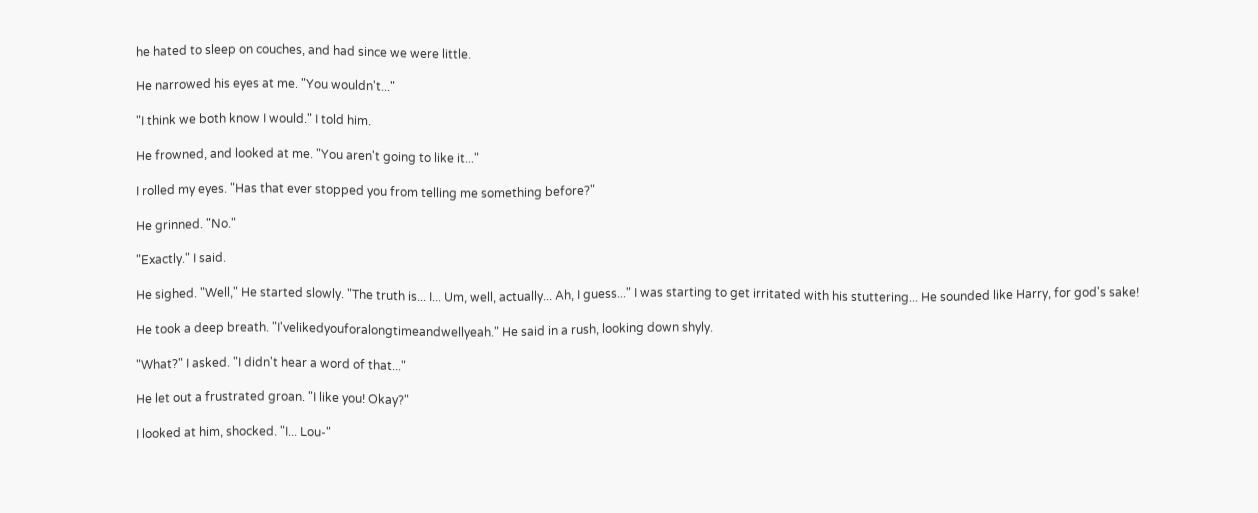he hated to sleep on couches, and had since we were little.

He narrowed his eyes at me. "You wouldn't..."

"I think we both know I would." I told him.

He frowned, and looked at me. "You aren't going to like it..."

I rolled my eyes. "Has that ever stopped you from telling me something before?"

He grinned. "No."

"Exactly." I said.

He sighed. "Well," He started slowly. "The truth is... I... Um, well, actually... Ah, I guess..." I was starting to get irritated with his stuttering... He sounded like Harry, for god's sake!

He took a deep breath. "I'velikedyouforalongtimeandwellyeah." He said in a rush, looking down shyly.

"What?" I asked. "I didn't hear a word of that..."

He let out a frustrated groan. "I like you! Okay?"

I looked at him, shocked. "I... Lou-"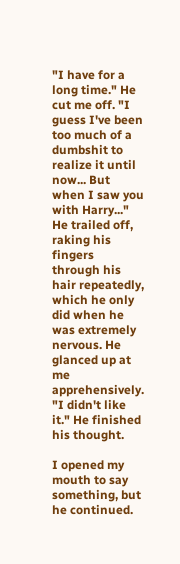"I have for a long time." He cut me off. "I guess I've been too much of a dumbshit to realize it until now... But when I saw you with Harry..." He trailed off, raking his fingers through his hair repeatedly, which he only did when he was extremely nervous. He glanced up at me apprehensively. "I didn't like it." He finished his thought.

I opened my mouth to say something, but he continued.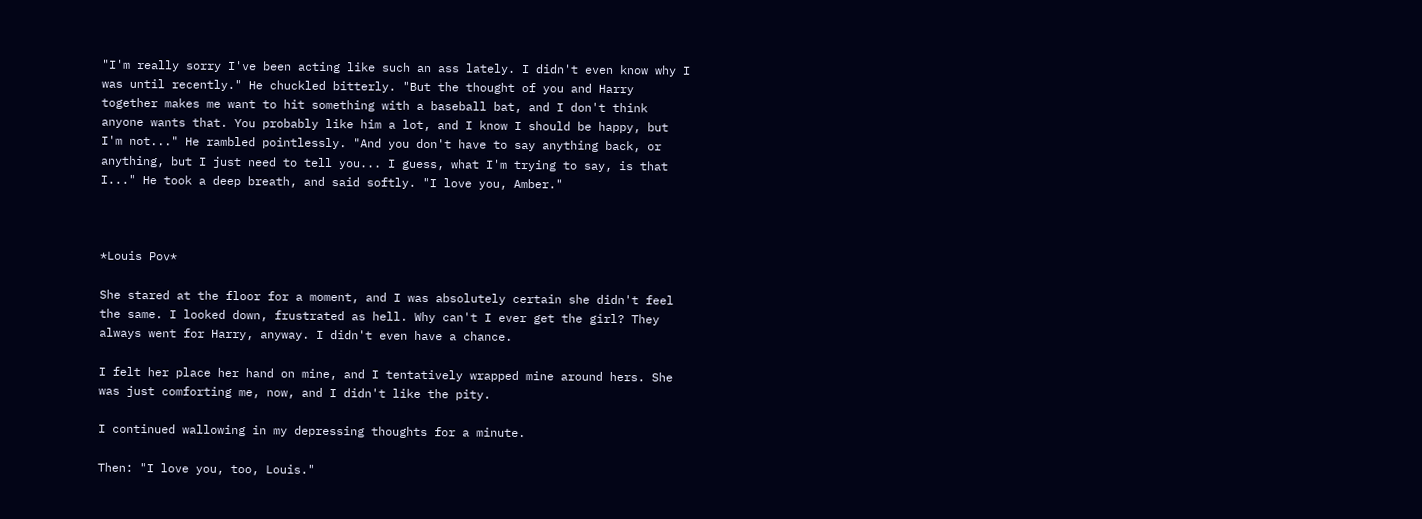"I'm really sorry I've been acting like such an ass lately. I didn't even know why I was until recently." He chuckled bitterly. "But the thought of you and Harry together makes me want to hit something with a baseball bat, and I don't think anyone wants that. You probably like him a lot, and I know I should be happy, but I'm not..." He rambled pointlessly. "And you don't have to say anything back, or anything, but I just need to tell you... I guess, what I'm trying to say, is that I..." He took a deep breath, and said softly. "I love you, Amber."



*Louis Pov*

She stared at the floor for a moment, and I was absolutely certain she didn't feel the same. I looked down, frustrated as hell. Why can't I ever get the girl? They always went for Harry, anyway. I didn't even have a chance.

I felt her place her hand on mine, and I tentatively wrapped mine around hers. She was just comforting me, now, and I didn't like the pity.

I continued wallowing in my depressing thoughts for a minute.

Then: "I love you, too, Louis."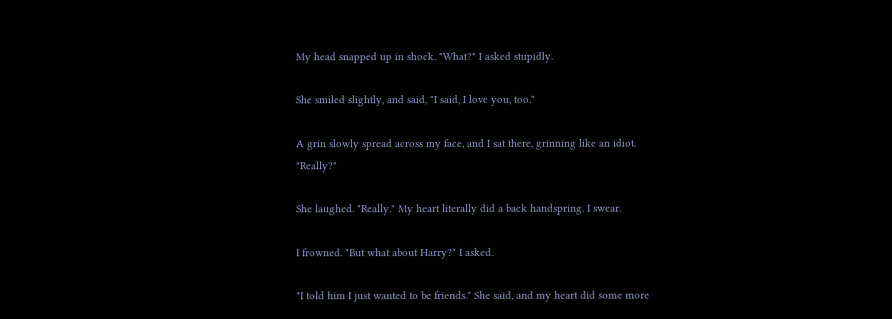My head snapped up in shock. "What?" I asked stupidly.

She smiled slightly, and said, "I said, I love you, too."

A grin slowly spread across my face, and I sat there, grinning like an idiot. "Really?"

She laughed. "Really." My heart literally did a back handspring. I swear.

I frowned. "But what about Harry?" I asked.

"I told him I just wanted to be friends." She said, and my heart did some more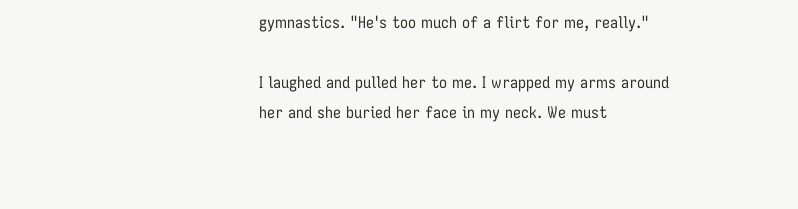gymnastics. "He's too much of a flirt for me, really."

I laughed and pulled her to me. I wrapped my arms around her and she buried her face in my neck. We must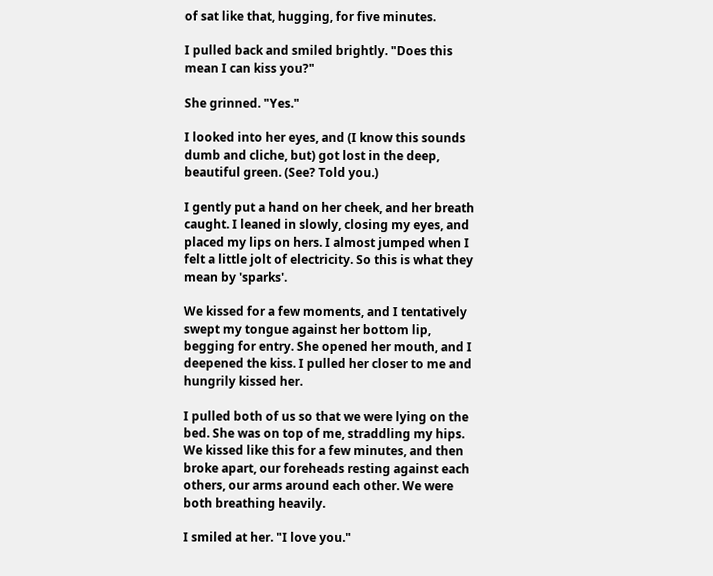of sat like that, hugging, for five minutes.

I pulled back and smiled brightly. "Does this mean I can kiss you?"

She grinned. "Yes."

I looked into her eyes, and (I know this sounds dumb and cliche, but) got lost in the deep, beautiful green. (See? Told you.)

I gently put a hand on her cheek, and her breath caught. I leaned in slowly, closing my eyes, and placed my lips on hers. I almost jumped when I felt a little jolt of electricity. So this is what they mean by 'sparks'.

We kissed for a few moments, and I tentatively swept my tongue against her bottom lip, begging for entry. She opened her mouth, and I deepened the kiss. I pulled her closer to me and hungrily kissed her.

I pulled both of us so that we were lying on the bed. She was on top of me, straddling my hips. We kissed like this for a few minutes, and then broke apart, our foreheads resting against each others, our arms around each other. We were both breathing heavily.

I smiled at her. "I love you."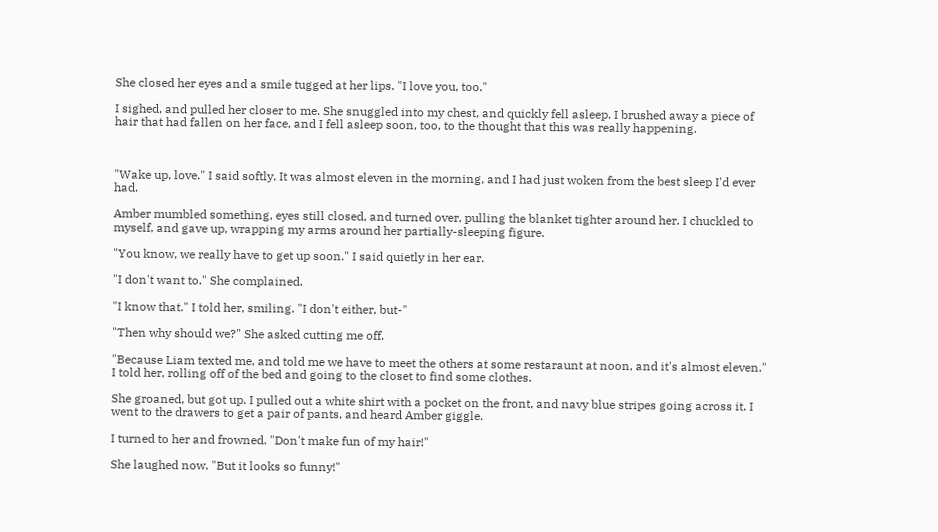She closed her eyes and a smile tugged at her lips. "I love you, too."

I sighed, and pulled her closer to me. She snuggled into my chest, and quickly fell asleep. I brushed away a piece of hair that had fallen on her face, and I fell asleep soon, too, to the thought that this was really happening.



"Wake up, love." I said softly. It was almost eleven in the morning, and I had just woken from the best sleep I'd ever had.

Amber mumbled something, eyes still closed, and turned over, pulling the blanket tighter around her. I chuckled to myself, and gave up, wrapping my arms around her partially-sleeping figure.

"You know, we really have to get up soon." I said quietly in her ear.

"I don't want to." She complained.

"I know that." I told her, smiling. "I don't either, but-"

"Then why should we?" She asked cutting me off.

"Because Liam texted me, and told me we have to meet the others at some restaraunt at noon, and it's almost eleven." I told her, rolling off of the bed and going to the closet to find some clothes.

She groaned, but got up. I pulled out a white shirt with a pocket on the front, and navy blue stripes going across it. I went to the drawers to get a pair of pants, and heard Amber giggle.

I turned to her and frowned. "Don't make fun of my hair!"

She laughed now. "But it looks so funny!"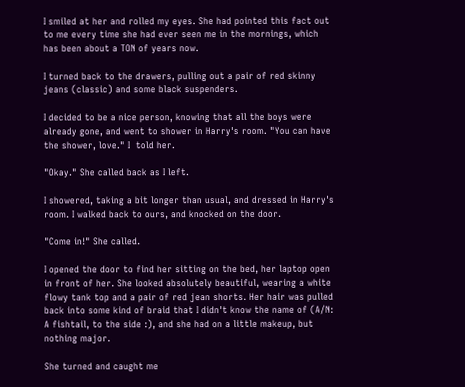I smiled at her and rolled my eyes. She had pointed this fact out to me every time she had ever seen me in the mornings, which has been about a TON of years now.

I turned back to the drawers, pulling out a pair of red skinny jeans (classic) and some black suspenders.

I decided to be a nice person, knowing that all the boys were already gone, and went to shower in Harry's room. "You can have the shower, love." I  told her.

"Okay." She called back as I left.

I showered, taking a bit longer than usual, and dressed in Harry's room. I walked back to ours, and knocked on the door.

"Come in!" She called.

I opened the door to find her sitting on the bed, her laptop open in front of her. She looked absolutely beautiful, wearing a white flowy tank top and a pair of red jean shorts. Her hair was pulled back into some kind of braid that I didn't know the name of (A/N: A fishtail, to the side :), and she had on a little makeup, but nothing major.

She turned and caught me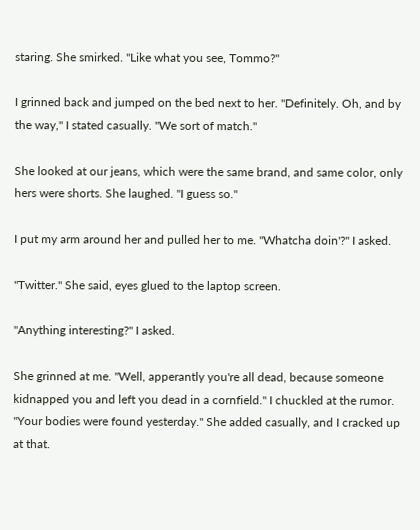staring. She smirked. "Like what you see, Tommo?"

I grinned back and jumped on the bed next to her. "Definitely. Oh, and by the way," I stated casually. "We sort of match."

She looked at our jeans, which were the same brand, and same color, only hers were shorts. She laughed. "I guess so."

I put my arm around her and pulled her to me. "Whatcha doin'?" I asked.

"Twitter." She said, eyes glued to the laptop screen.

"Anything interesting?" I asked.

She grinned at me. "Well, apperantly you're all dead, because someone kidnapped you and left you dead in a cornfield." I chuckled at the rumor. "Your bodies were found yesterday." She added casually, and I cracked up at that.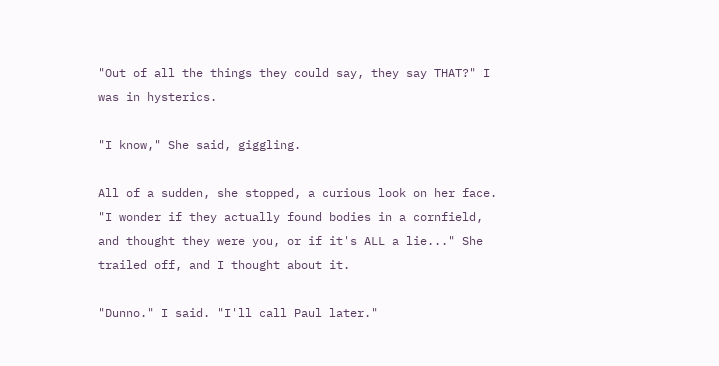"Out of all the things they could say, they say THAT?" I was in hysterics.

"I know," She said, giggling.

All of a sudden, she stopped, a curious look on her face. "I wonder if they actually found bodies in a cornfield, and thought they were you, or if it's ALL a lie..." She trailed off, and I thought about it.

"Dunno." I said. "I'll call Paul later."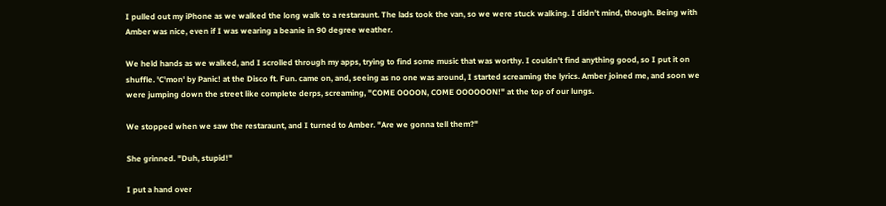I pulled out my iPhone as we walked the long walk to a restaraunt. The lads took the van, so we were stuck walking. I didn't mind, though. Being with Amber was nice, even if I was wearing a beanie in 90 degree weather.

We held hands as we walked, and I scrolled through my apps, trying to find some music that was worthy. I couldn't find anything good, so I put it on shuffle. 'C'mon' by Panic! at the Disco ft. Fun. came on, and, seeing as no one was around, I started screaming the lyrics. Amber joined me, and soon we were jumping down the street like complete derps, screaming, "COME OOOON, COME OOOOOON!" at the top of our lungs.

We stopped when we saw the restaraunt, and I turned to Amber. "Are we gonna tell them?"

She grinned. "Duh, stupid!"

I put a hand over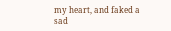my heart, and faked a sad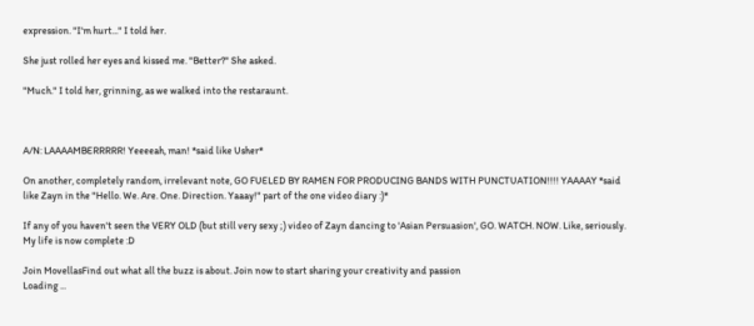expression. "I'm hurt..." I told her.

She just rolled her eyes and kissed me. "Better?" She asked.

"Much." I told her, grinning, as we walked into the restaraunt.



A/N: LAAAAMBERRRRR! Yeeeeah, man! *said like Usher*

On another, completely random, irrelevant note, GO FUELED BY RAMEN FOR PRODUCING BANDS WITH PUNCTUATION!!!! YAAAAY *said like Zayn in the "Hello. We. Are. One. Direction. Yaaay!" part of the one video diary :)*

If any of you haven't seen the VERY OLD (but still very sexy ;) video of Zayn dancing to 'Asian Persuasion', GO. WATCH. NOW. Like, seriously. My life is now complete :D

Join MovellasFind out what all the buzz is about. Join now to start sharing your creativity and passion
Loading ...